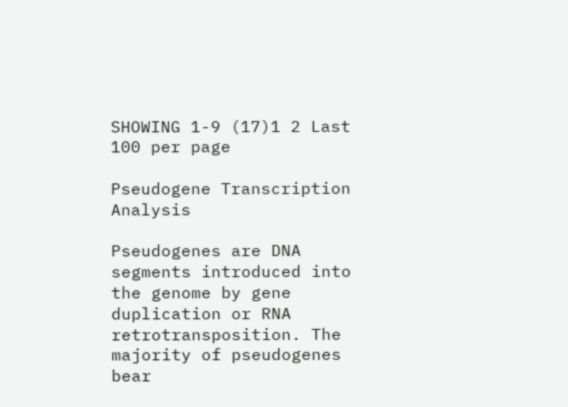SHOWING 1-9 (17)1 2 Last 100 per page

Pseudogene Transcription Analysis

Pseudogenes are DNA segments introduced into the genome by gene duplication or RNA retrotransposition. The majority of pseudogenes bear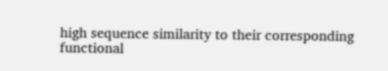high sequence similarity to their corresponding functional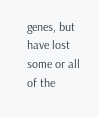genes, but have lost some or all of the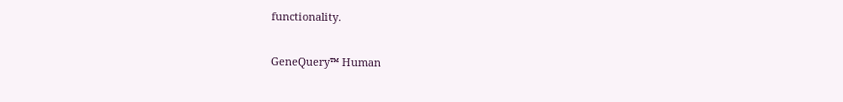functionality.

GeneQuery™ Human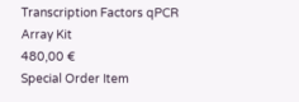Transcription Factors qPCR Array Kit
480,00 €
Special Order Item